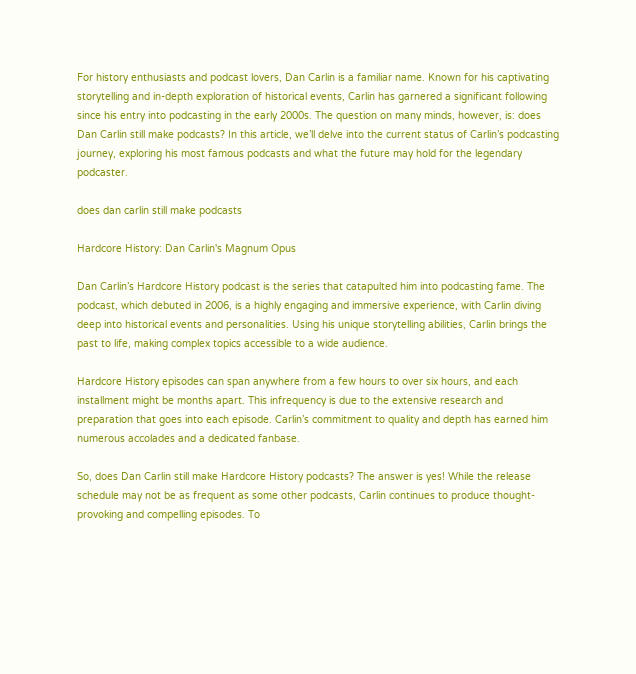For history enthusiasts and podcast lovers, Dan Carlin is a familiar name. Known for his captivating storytelling and in-depth exploration of historical events, Carlin has garnered a significant following since his entry into podcasting in the early 2000s. The question on many minds, however, is: does Dan Carlin still make podcasts? In this article, we’ll delve into the current status of Carlin’s podcasting journey, exploring his most famous podcasts and what the future may hold for the legendary podcaster.

does dan carlin still make podcasts

Hardcore History: Dan Carlin's Magnum Opus

Dan Carlin’s Hardcore History podcast is the series that catapulted him into podcasting fame. The podcast, which debuted in 2006, is a highly engaging and immersive experience, with Carlin diving deep into historical events and personalities. Using his unique storytelling abilities, Carlin brings the past to life, making complex topics accessible to a wide audience.

Hardcore History episodes can span anywhere from a few hours to over six hours, and each installment might be months apart. This infrequency is due to the extensive research and preparation that goes into each episode. Carlin’s commitment to quality and depth has earned him numerous accolades and a dedicated fanbase.

So, does Dan Carlin still make Hardcore History podcasts? The answer is yes! While the release schedule may not be as frequent as some other podcasts, Carlin continues to produce thought-provoking and compelling episodes. To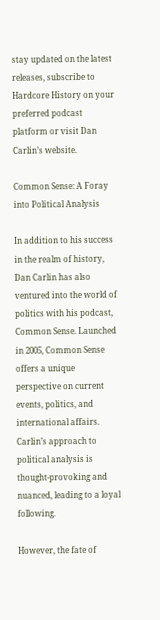stay updated on the latest releases, subscribe to Hardcore History on your preferred podcast platform or visit Dan Carlin’s website.

Common Sense: A Foray into Political Analysis

In addition to his success in the realm of history, Dan Carlin has also ventured into the world of politics with his podcast, Common Sense. Launched in 2005, Common Sense offers a unique perspective on current events, politics, and international affairs. Carlin’s approach to political analysis is thought-provoking and nuanced, leading to a loyal following.

However, the fate of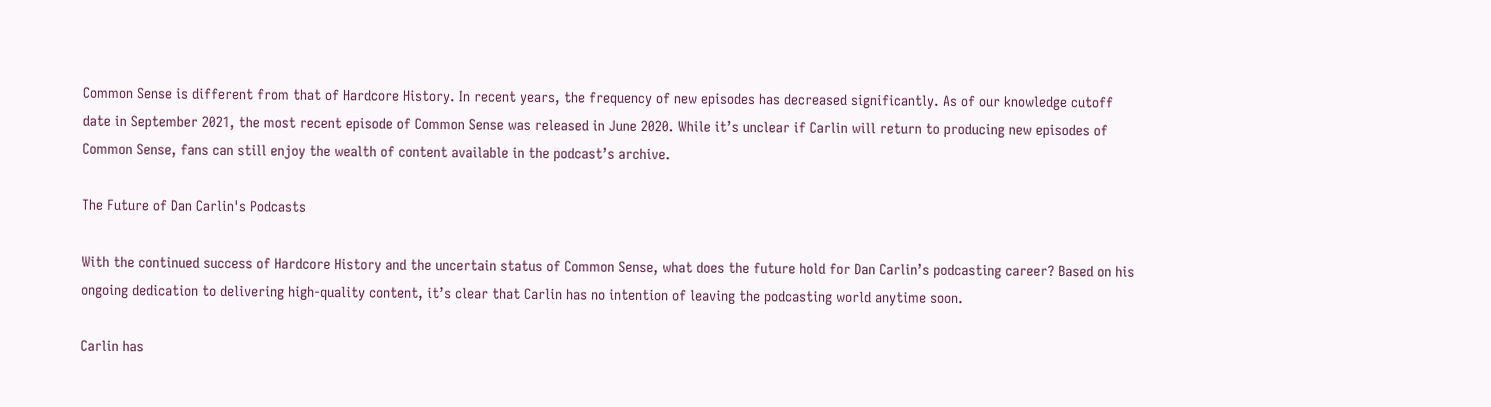Common Sense is different from that of Hardcore History. In recent years, the frequency of new episodes has decreased significantly. As of our knowledge cutoff date in September 2021, the most recent episode of Common Sense was released in June 2020. While it’s unclear if Carlin will return to producing new episodes of Common Sense, fans can still enjoy the wealth of content available in the podcast’s archive.

The Future of Dan Carlin's Podcasts

With the continued success of Hardcore History and the uncertain status of Common Sense, what does the future hold for Dan Carlin’s podcasting career? Based on his ongoing dedication to delivering high-quality content, it’s clear that Carlin has no intention of leaving the podcasting world anytime soon.

Carlin has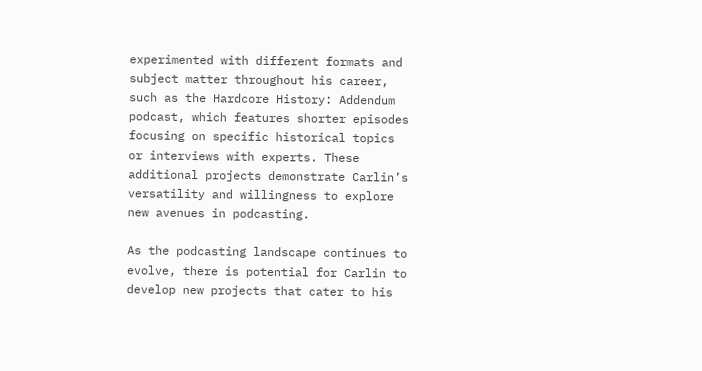experimented with different formats and subject matter throughout his career, such as the Hardcore History: Addendum podcast, which features shorter episodes focusing on specific historical topics or interviews with experts. These additional projects demonstrate Carlin’s versatility and willingness to explore new avenues in podcasting.

As the podcasting landscape continues to evolve, there is potential for Carlin to develop new projects that cater to his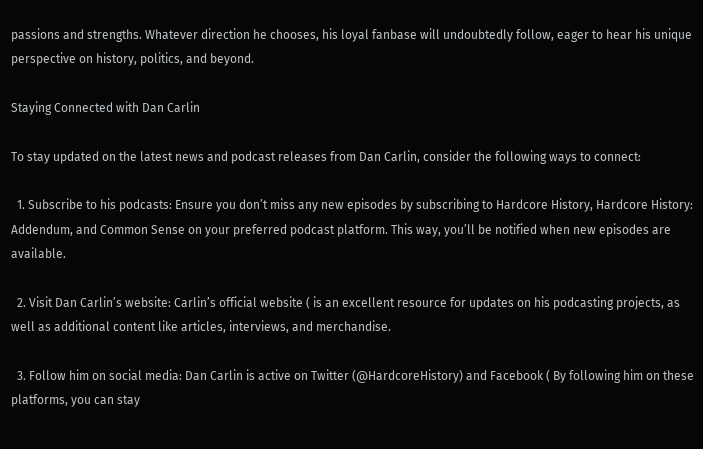passions and strengths. Whatever direction he chooses, his loyal fanbase will undoubtedly follow, eager to hear his unique perspective on history, politics, and beyond.

Staying Connected with Dan Carlin

To stay updated on the latest news and podcast releases from Dan Carlin, consider the following ways to connect:

  1. Subscribe to his podcasts: Ensure you don’t miss any new episodes by subscribing to Hardcore History, Hardcore History: Addendum, and Common Sense on your preferred podcast platform. This way, you’ll be notified when new episodes are available.

  2. Visit Dan Carlin’s website: Carlin’s official website ( is an excellent resource for updates on his podcasting projects, as well as additional content like articles, interviews, and merchandise.

  3. Follow him on social media: Dan Carlin is active on Twitter (@HardcoreHistory) and Facebook ( By following him on these platforms, you can stay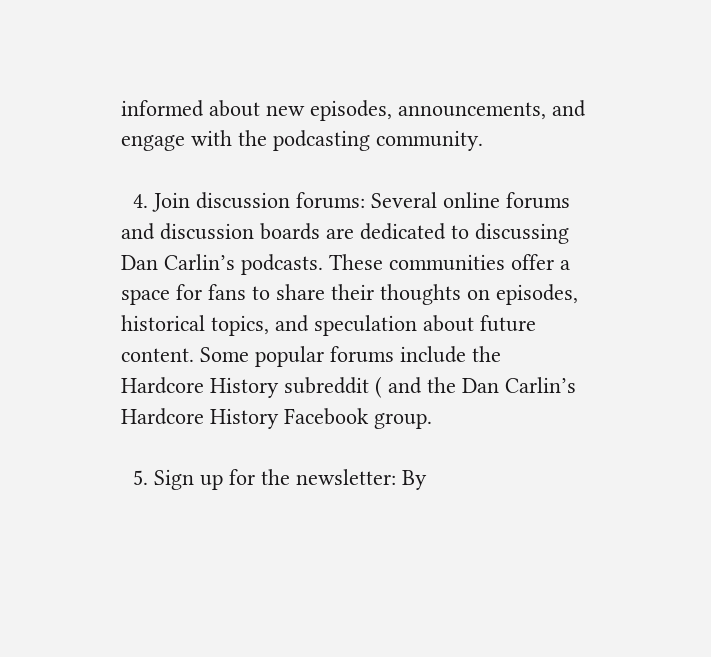informed about new episodes, announcements, and engage with the podcasting community.

  4. Join discussion forums: Several online forums and discussion boards are dedicated to discussing Dan Carlin’s podcasts. These communities offer a space for fans to share their thoughts on episodes, historical topics, and speculation about future content. Some popular forums include the Hardcore History subreddit ( and the Dan Carlin’s Hardcore History Facebook group.

  5. Sign up for the newsletter: By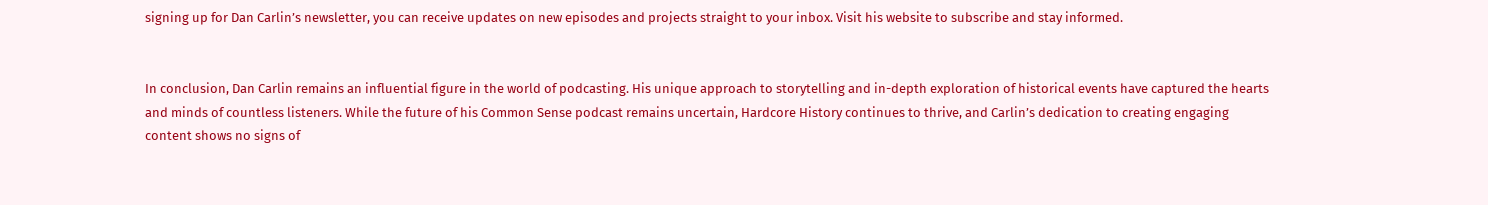signing up for Dan Carlin’s newsletter, you can receive updates on new episodes and projects straight to your inbox. Visit his website to subscribe and stay informed.


In conclusion, Dan Carlin remains an influential figure in the world of podcasting. His unique approach to storytelling and in-depth exploration of historical events have captured the hearts and minds of countless listeners. While the future of his Common Sense podcast remains uncertain, Hardcore History continues to thrive, and Carlin’s dedication to creating engaging content shows no signs of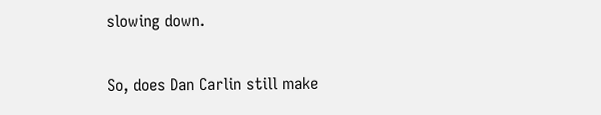slowing down.

So, does Dan Carlin still make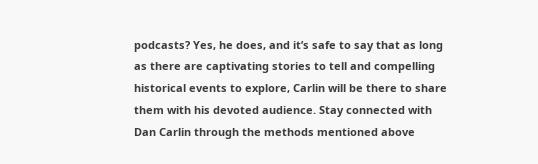podcasts? Yes, he does, and it’s safe to say that as long as there are captivating stories to tell and compelling historical events to explore, Carlin will be there to share them with his devoted audience. Stay connected with Dan Carlin through the methods mentioned above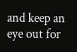and keep an eye out for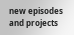new episodes and projects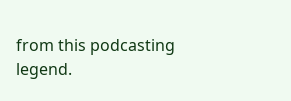from this podcasting legend.